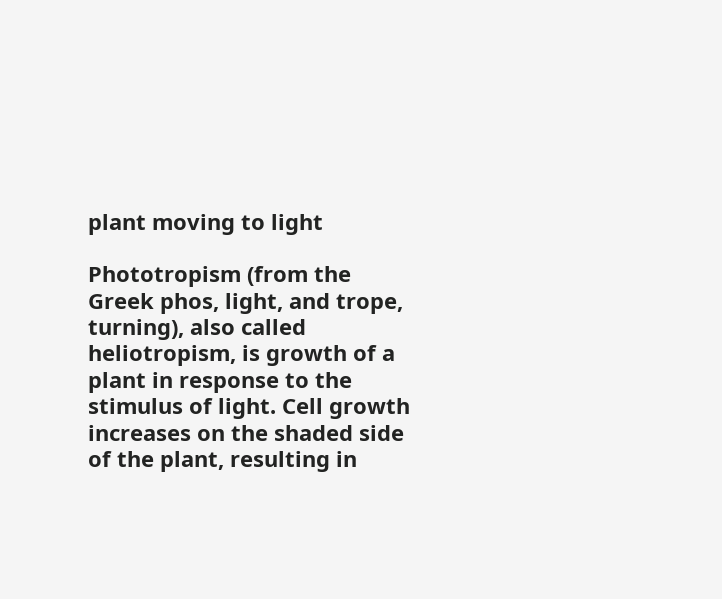plant moving to light

Phototropism (from the Greek phos, light, and trope, turning), also called heliotropism, is growth of a plant in response to the stimulus of light. Cell growth increases on the shaded side of the plant, resulting in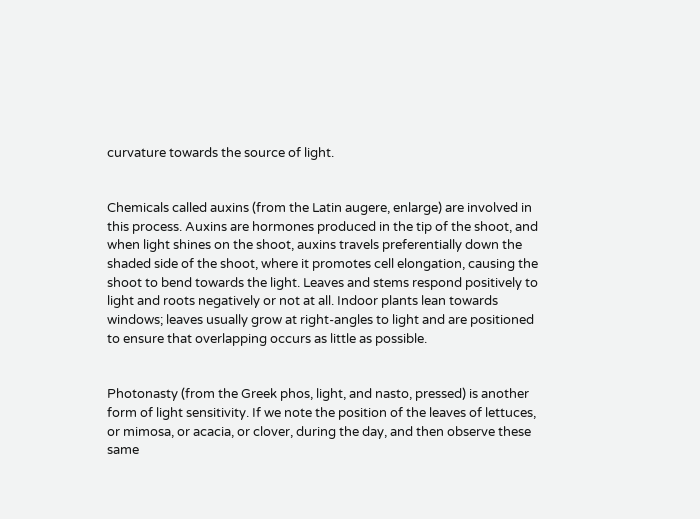curvature towards the source of light.


Chemicals called auxins (from the Latin augere, enlarge) are involved in this process. Auxins are hormones produced in the tip of the shoot, and when light shines on the shoot, auxins travels preferentially down the shaded side of the shoot, where it promotes cell elongation, causing the shoot to bend towards the light. Leaves and stems respond positively to light and roots negatively or not at all. Indoor plants lean towards windows; leaves usually grow at right-angles to light and are positioned to ensure that overlapping occurs as little as possible.


Photonasty (from the Greek phos, light, and nasto, pressed) is another form of light sensitivity. If we note the position of the leaves of lettuces, or mimosa, or acacia, or clover, during the day, and then observe these same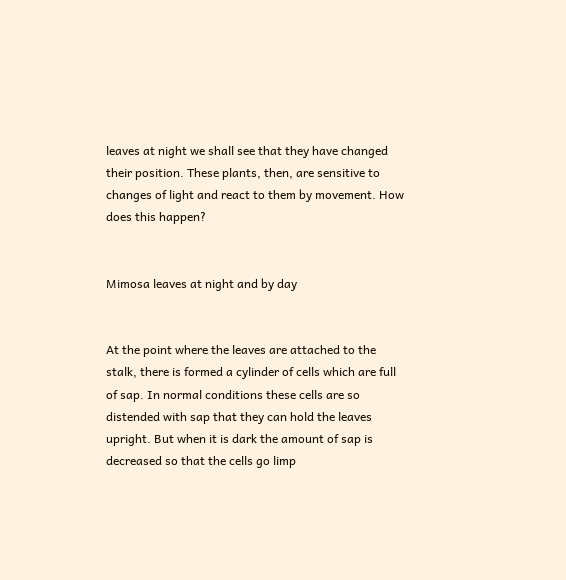leaves at night we shall see that they have changed their position. These plants, then, are sensitive to changes of light and react to them by movement. How does this happen?


Mimosa leaves at night and by day


At the point where the leaves are attached to the stalk, there is formed a cylinder of cells which are full of sap. In normal conditions these cells are so distended with sap that they can hold the leaves upright. But when it is dark the amount of sap is decreased so that the cells go limp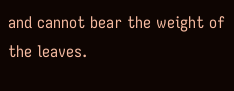and cannot bear the weight of the leaves.